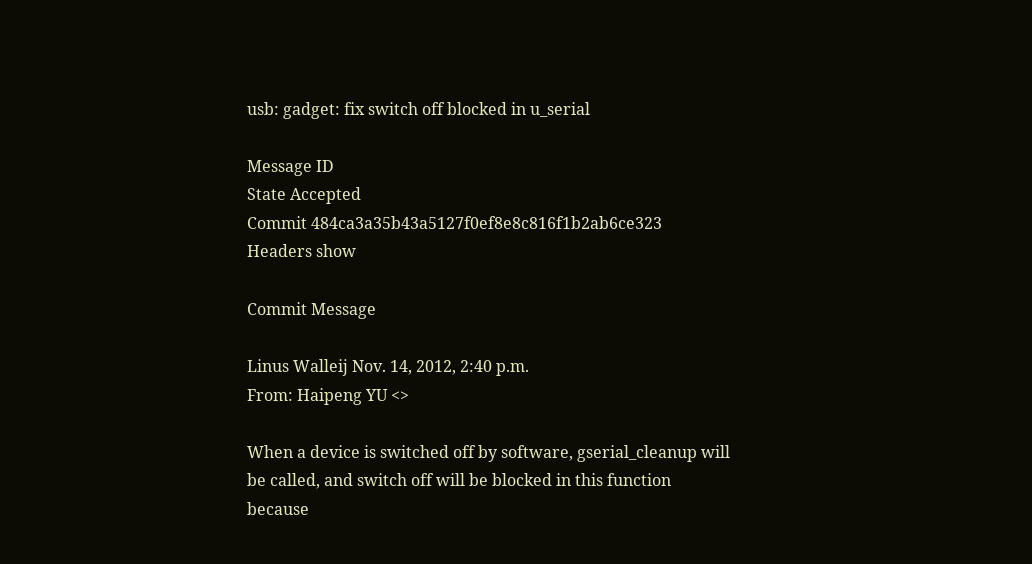usb: gadget: fix switch off blocked in u_serial

Message ID
State Accepted
Commit 484ca3a35b43a5127f0ef8e8c816f1b2ab6ce323
Headers show

Commit Message

Linus Walleij Nov. 14, 2012, 2:40 p.m.
From: Haipeng YU <>

When a device is switched off by software, gserial_cleanup will
be called, and switch off will be blocked in this function
because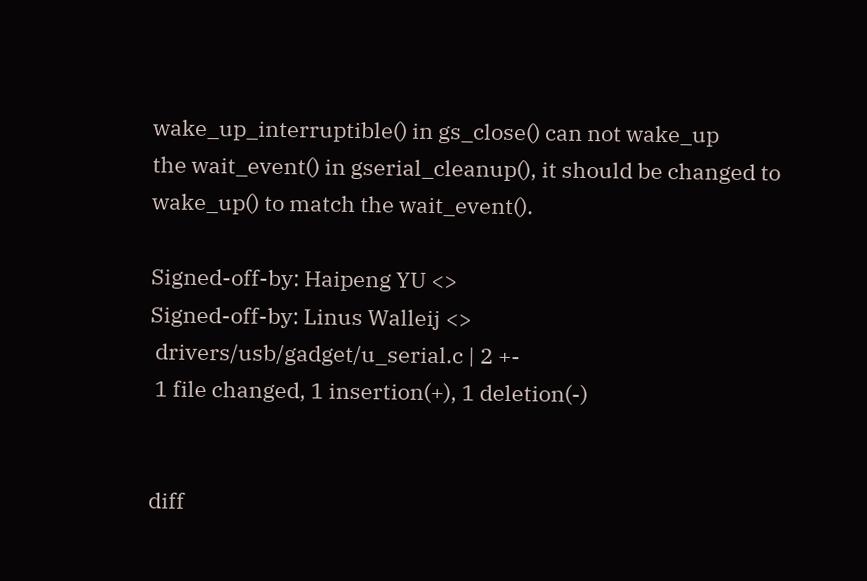wake_up_interruptible() in gs_close() can not wake_up
the wait_event() in gserial_cleanup(), it should be changed to
wake_up() to match the wait_event().

Signed-off-by: Haipeng YU <>
Signed-off-by: Linus Walleij <>
 drivers/usb/gadget/u_serial.c | 2 +-
 1 file changed, 1 insertion(+), 1 deletion(-)


diff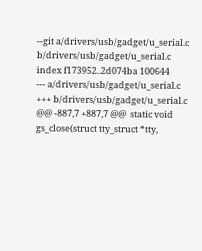--git a/drivers/usb/gadget/u_serial.c b/drivers/usb/gadget/u_serial.c
index f173952..2d074ba 100644
--- a/drivers/usb/gadget/u_serial.c
+++ b/drivers/usb/gadget/u_serial.c
@@ -887,7 +887,7 @@  static void gs_close(struct tty_struct *tty,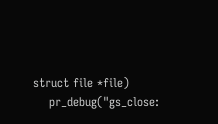struct file *file)
    pr_debug("gs_close: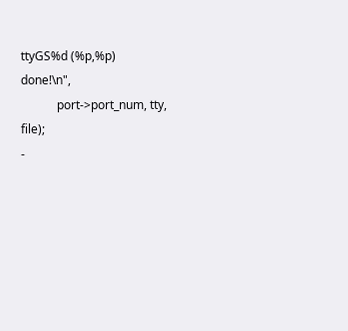ttyGS%d (%p,%p) done!\n",
            port->port_num, tty, file);
-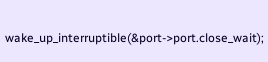wake_up_interruptible(&port->port.close_wait);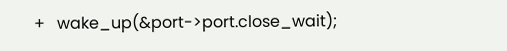+   wake_up(&port->port.close_wait);